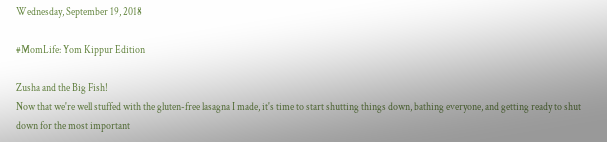Wednesday, September 19, 2018

#MomLife: Yom Kippur Edition

Zusha and the Big Fish!
Now that we're well stuffed with the gluten-free lasagna I made, it's time to start shutting things down, bathing everyone, and getting ready to shut down for the most important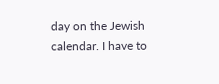day on the Jewish calendar. I have to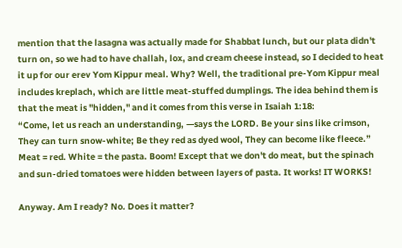mention that the lasagna was actually made for Shabbat lunch, but our plata didn't turn on, so we had to have challah, lox, and cream cheese instead, so I decided to heat it up for our erev Yom Kippur meal. Why? Well, the traditional pre-Yom Kippur meal includes kreplach, which are little meat-stuffed dumplings. The idea behind them is that the meat is "hidden," and it comes from this verse in Isaiah 1:18:
“Come, let us reach an understanding, —says the LORD. Be your sins like crimson, They can turn snow-white; Be they red as dyed wool, They can become like fleece.”
Meat = red. White = the pasta. Boom! Except that we don't do meat, but the spinach and sun-dried tomatoes were hidden between layers of pasta. It works! IT WORKS!

Anyway. Am I ready? No. Does it matter?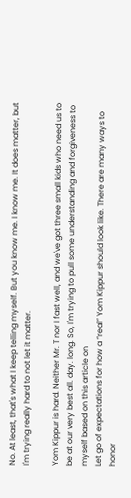No. At least, that's what I keep telling myself. But you know me. I know me. It does matter, but I'm trying really hard to not let it matter.

Yom Kippur is hard. Neither Mr. T nor I fast well, and we've got three small kids who need us to be at our very best all. day. long. So, I'm trying to pull some understanding and forgiveness to myself based on this article on
Let go of expectations for how a “real” Yom Kippur should look like. There are many ways to honor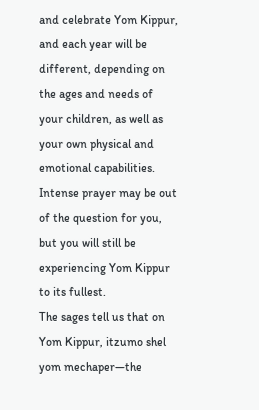and celebrate Yom Kippur, and each year will be different, depending on the ages and needs of your children, as well as your own physical and emotional capabilities. Intense prayer may be out of the question for you, but you will still be experiencing Yom Kippur to its fullest.
The sages tell us that on Yom Kippur, itzumo shel yom mechaper—the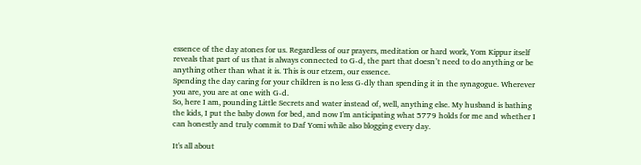essence of the day atones for us. Regardless of our prayers, meditation or hard work, Yom Kippur itself reveals that part of us that is always connected to G‑d, the part that doesn’t need to do anything or be anything other than what it is. This is our etzem, our essence.
Spending the day caring for your children is no less G‑dly than spending it in the synagogue. Wherever you are, you are at one with G‑d.
So, here I am, pounding Little Secrets and water instead of, well, anything else. My husband is bathing the kids, I put the baby down for bed, and now I'm anticipating what 5779 holds for me and whether I can honestly and truly commit to Daf Yomi while also blogging every day.

It's all about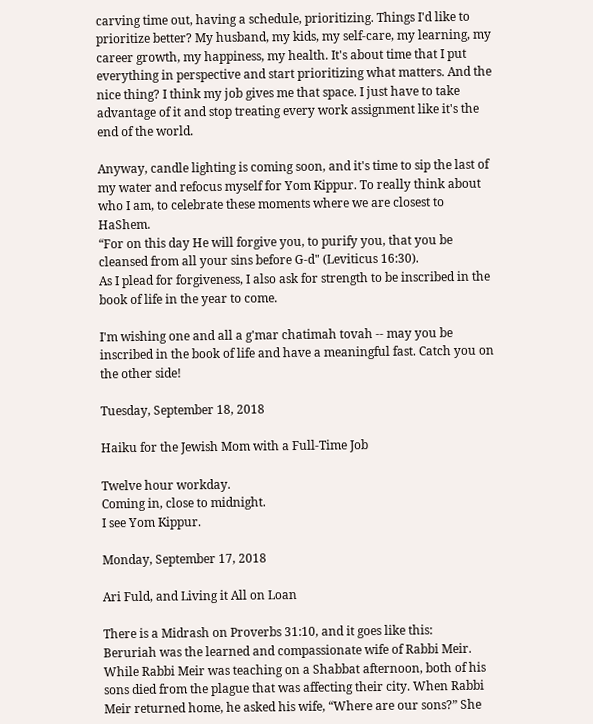carving time out, having a schedule, prioritizing. Things I'd like to prioritize better? My husband, my kids, my self-care, my learning, my career growth, my happiness, my health. It's about time that I put everything in perspective and start prioritizing what matters. And the nice thing? I think my job gives me that space. I just have to take advantage of it and stop treating every work assignment like it's the end of the world.

Anyway, candle lighting is coming soon, and it's time to sip the last of my water and refocus myself for Yom Kippur. To really think about who I am, to celebrate these moments where we are closest to HaShem.
“For on this day He will forgive you, to purify you, that you be cleansed from all your sins before G‑d" (Leviticus 16:30).
As I plead for forgiveness, I also ask for strength to be inscribed in the book of life in the year to come.

I'm wishing one and all a g'mar chatimah tovah -- may you be inscribed in the book of life and have a meaningful fast. Catch you on the other side!

Tuesday, September 18, 2018

Haiku for the Jewish Mom with a Full-Time Job

Twelve hour workday.
Coming in, close to midnight.
I see Yom Kippur.

Monday, September 17, 2018

Ari Fuld, and Living it All on Loan

There is a Midrash on Proverbs 31:10, and it goes like this:
Beruriah was the learned and compassionate wife of Rabbi Meir. While Rabbi Meir was teaching on a Shabbat afternoon, both of his sons died from the plague that was affecting their city. When Rabbi Meir returned home, he asked his wife, “Where are our sons?” She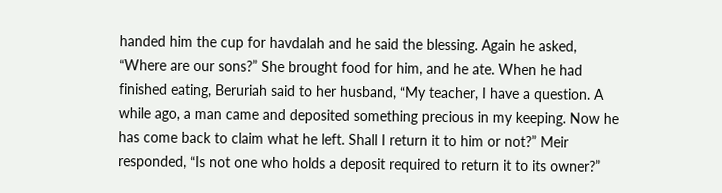handed him the cup for havdalah and he said the blessing. Again he asked, “Where are our sons?” She brought food for him, and he ate. When he had finished eating, Beruriah said to her husband, “My teacher, I have a question. A while ago, a man came and deposited something precious in my keeping. Now he has come back to claim what he left. Shall I return it to him or not?” Meir responded, “Is not one who holds a deposit required to return it to its owner?”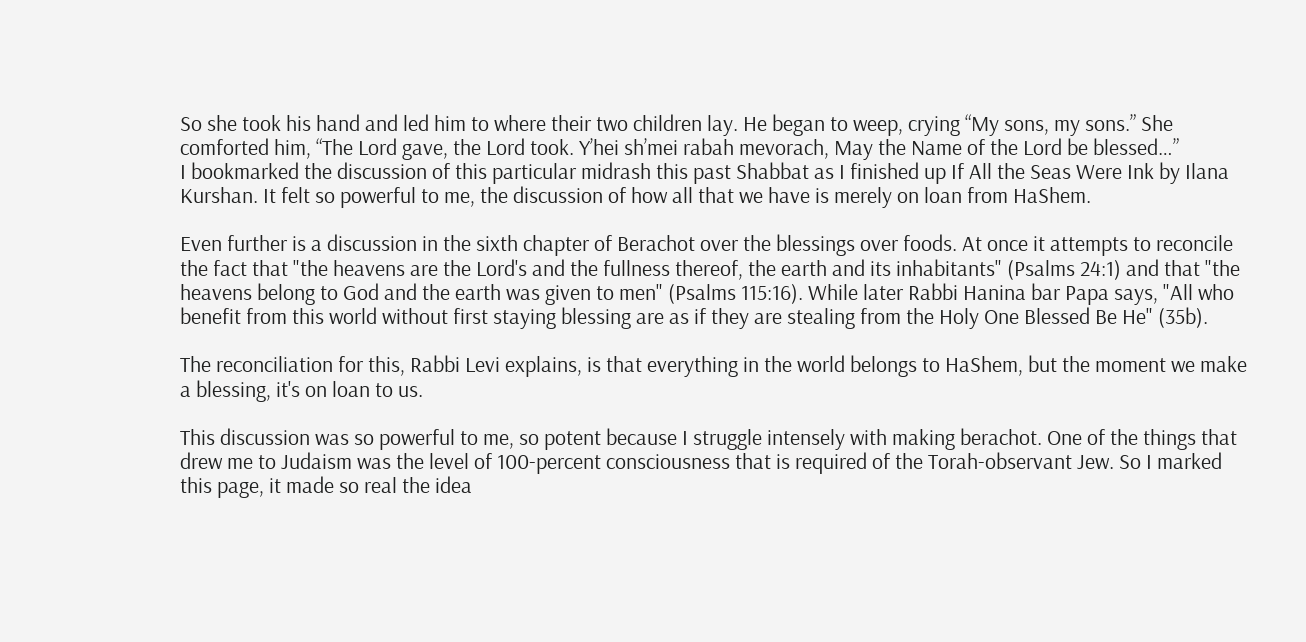So she took his hand and led him to where their two children lay. He began to weep, crying “My sons, my sons.” She comforted him, “The Lord gave, the Lord took. Y’hei sh’mei rabah mevorach, May the Name of the Lord be blessed…”
I bookmarked the discussion of this particular midrash this past Shabbat as I finished up If All the Seas Were Ink by Ilana Kurshan. It felt so powerful to me, the discussion of how all that we have is merely on loan from HaShem.

Even further is a discussion in the sixth chapter of Berachot over the blessings over foods. At once it attempts to reconcile the fact that "the heavens are the Lord's and the fullness thereof, the earth and its inhabitants" (Psalms 24:1) and that "the heavens belong to God and the earth was given to men" (Psalms 115:16). While later Rabbi Hanina bar Papa says, "All who benefit from this world without first staying blessing are as if they are stealing from the Holy One Blessed Be He" (35b).

The reconciliation for this, Rabbi Levi explains, is that everything in the world belongs to HaShem, but the moment we make a blessing, it's on loan to us.

This discussion was so powerful to me, so potent because I struggle intensely with making berachot. One of the things that drew me to Judaism was the level of 100-percent consciousness that is required of the Torah-observant Jew. So I marked this page, it made so real the idea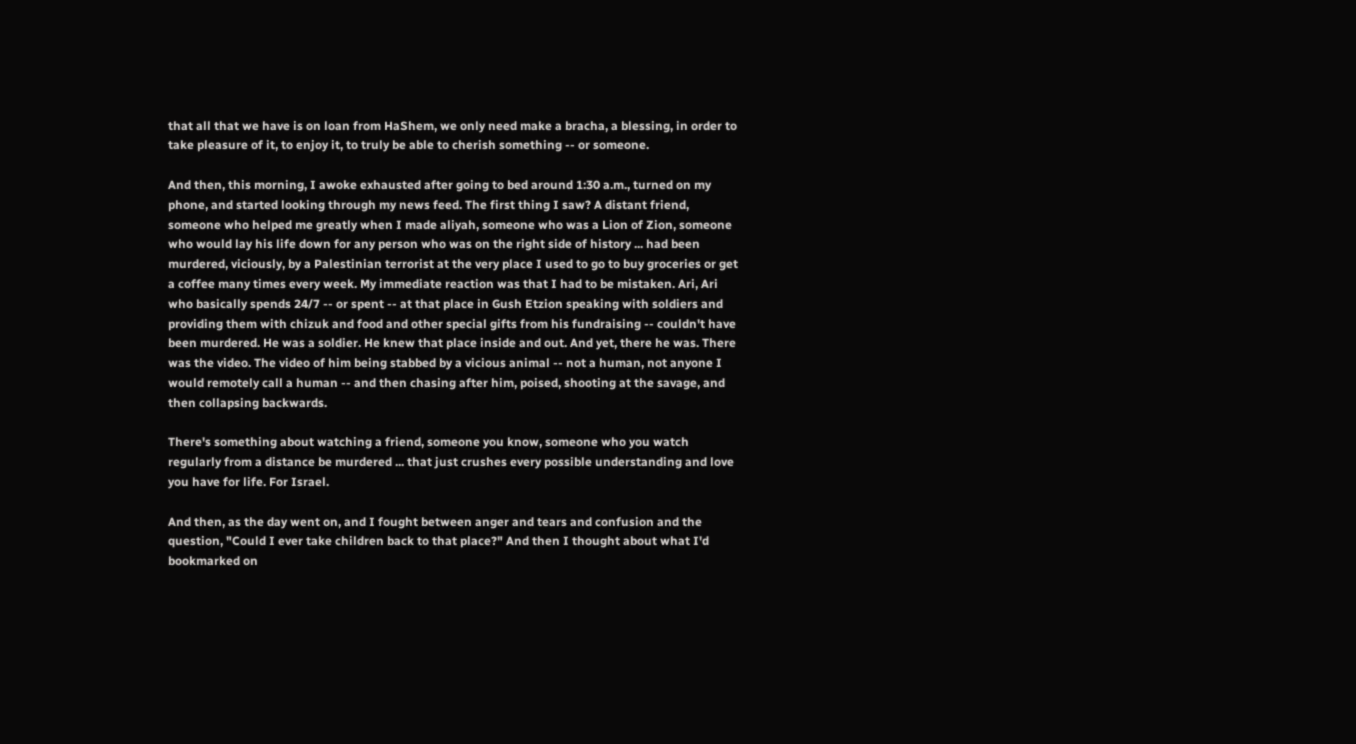that all that we have is on loan from HaShem, we only need make a bracha, a blessing, in order to take pleasure of it, to enjoy it, to truly be able to cherish something -- or someone.

And then, this morning, I awoke exhausted after going to bed around 1:30 a.m., turned on my phone, and started looking through my news feed. The first thing I saw? A distant friend, someone who helped me greatly when I made aliyah, someone who was a Lion of Zion, someone who would lay his life down for any person who was on the right side of history ... had been murdered, viciously, by a Palestinian terrorist at the very place I used to go to buy groceries or get a coffee many times every week. My immediate reaction was that I had to be mistaken. Ari, Ari who basically spends 24/7 -- or spent -- at that place in Gush Etzion speaking with soldiers and providing them with chizuk and food and other special gifts from his fundraising -- couldn't have been murdered. He was a soldier. He knew that place inside and out. And yet, there he was. There was the video. The video of him being stabbed by a vicious animal -- not a human, not anyone I would remotely call a human -- and then chasing after him, poised, shooting at the savage, and then collapsing backwards.

There's something about watching a friend, someone you know, someone who you watch regularly from a distance be murdered ... that just crushes every possible understanding and love you have for life. For Israel.

And then, as the day went on, and I fought between anger and tears and confusion and the question, "Could I ever take children back to that place?" And then I thought about what I'd bookmarked on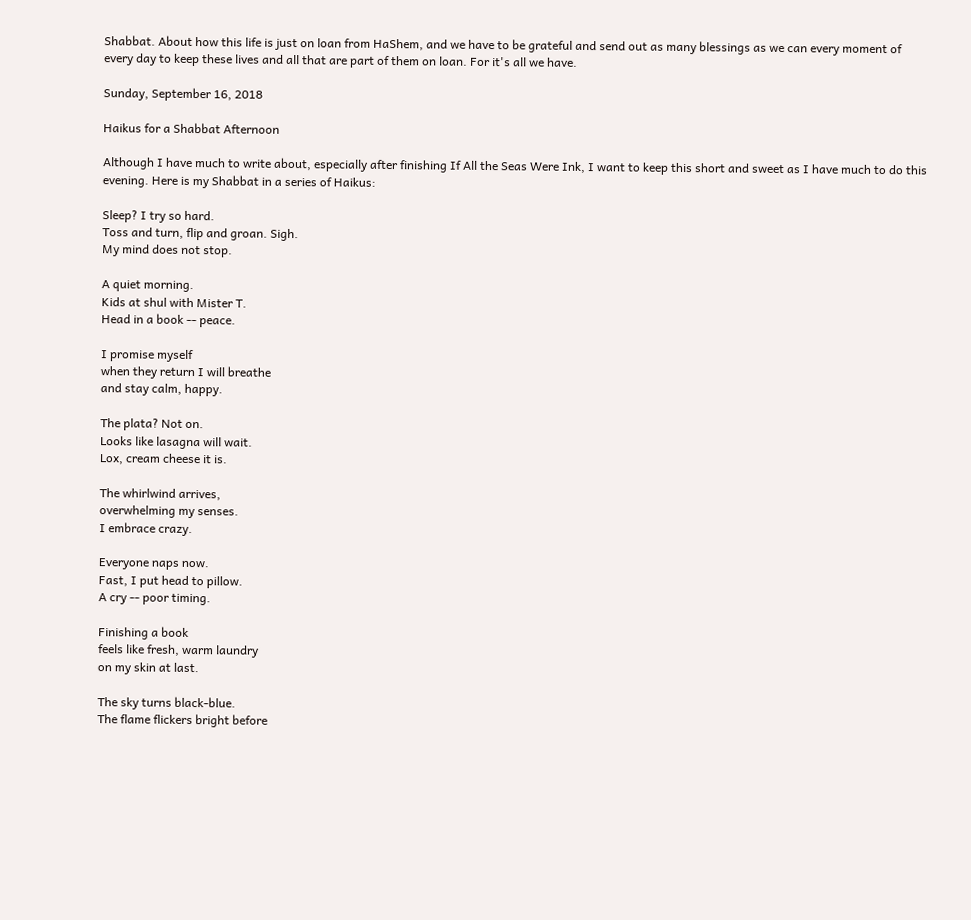Shabbat. About how this life is just on loan from HaShem, and we have to be grateful and send out as many blessings as we can every moment of every day to keep these lives and all that are part of them on loan. For it's all we have.

Sunday, September 16, 2018

Haikus for a Shabbat Afternoon

Although I have much to write about, especially after finishing If All the Seas Were Ink, I want to keep this short and sweet as I have much to do this evening. Here is my Shabbat in a series of Haikus:

Sleep? I try so hard.
Toss and turn, flip and groan. Sigh.
My mind does not stop.

A quiet morning.
Kids at shul with Mister T.
Head in a book -- peace.

I promise myself
when they return I will breathe
and stay calm, happy.

The plata? Not on.
Looks like lasagna will wait.
Lox, cream cheese it is.

The whirlwind arrives,
overwhelming my senses.
I embrace crazy.

Everyone naps now.
Fast, I put head to pillow.
A cry -- poor timing.

Finishing a book
feels like fresh, warm laundry
on my skin at last.

The sky turns black-blue.
The flame flickers bright before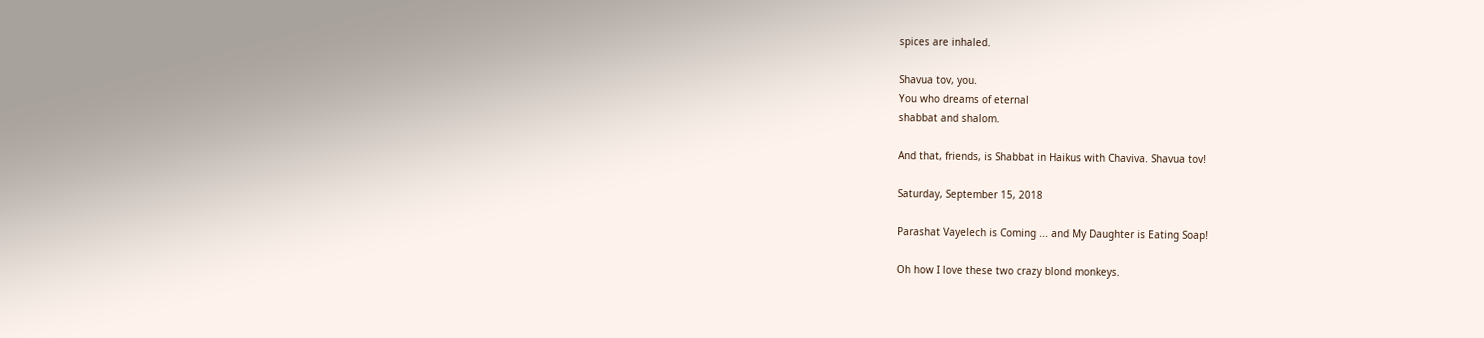spices are inhaled.

Shavua tov, you.
You who dreams of eternal
shabbat and shalom.

And that, friends, is Shabbat in Haikus with Chaviva. Shavua tov!

Saturday, September 15, 2018

Parashat Vayelech is Coming ... and My Daughter is Eating Soap!

Oh how I love these two crazy blond monkeys.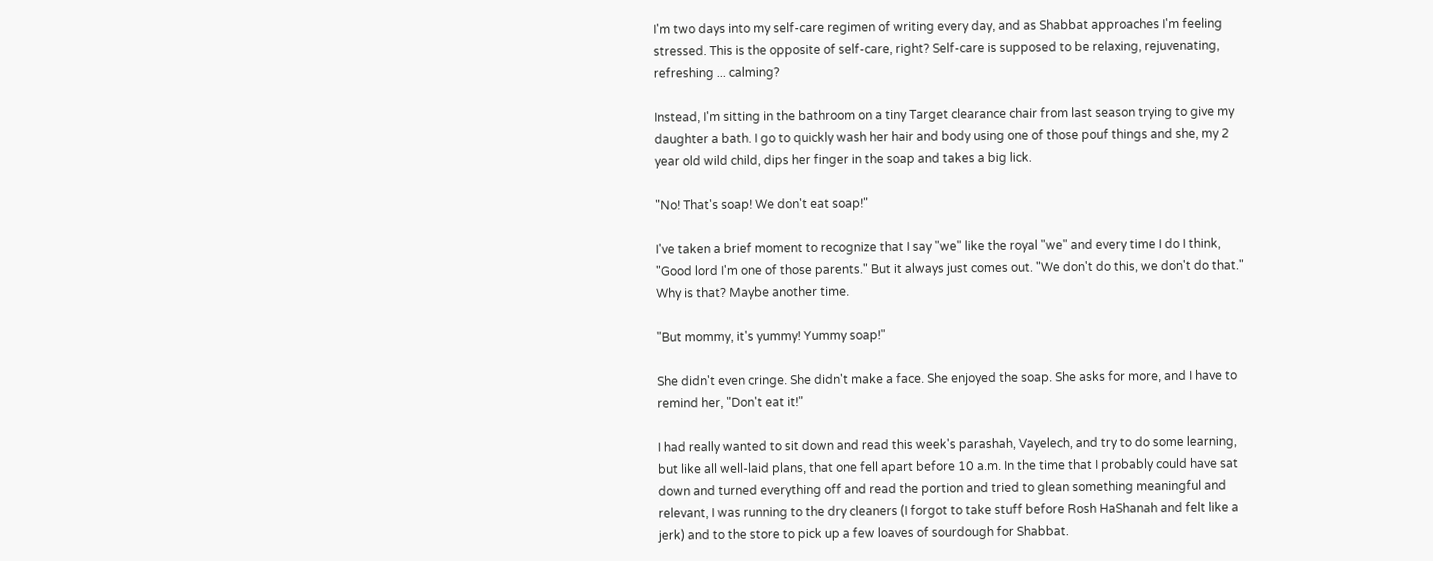I'm two days into my self-care regimen of writing every day, and as Shabbat approaches I'm feeling stressed. This is the opposite of self-care, right? Self-care is supposed to be relaxing, rejuvenating, refreshing ... calming?

Instead, I'm sitting in the bathroom on a tiny Target clearance chair from last season trying to give my daughter a bath. I go to quickly wash her hair and body using one of those pouf things and she, my 2 year old wild child, dips her finger in the soap and takes a big lick.

"No! That's soap! We don't eat soap!"

I've taken a brief moment to recognize that I say "we" like the royal "we" and every time I do I think, "Good lord I'm one of those parents." But it always just comes out. "We don't do this, we don't do that." Why is that? Maybe another time.

"But mommy, it's yummy! Yummy soap!"

She didn't even cringe. She didn't make a face. She enjoyed the soap. She asks for more, and I have to remind her, "Don't eat it!"

I had really wanted to sit down and read this week's parashah, Vayelech, and try to do some learning, but like all well-laid plans, that one fell apart before 10 a.m. In the time that I probably could have sat down and turned everything off and read the portion and tried to glean something meaningful and relevant, I was running to the dry cleaners (I forgot to take stuff before Rosh HaShanah and felt like a jerk) and to the store to pick up a few loaves of sourdough for Shabbat.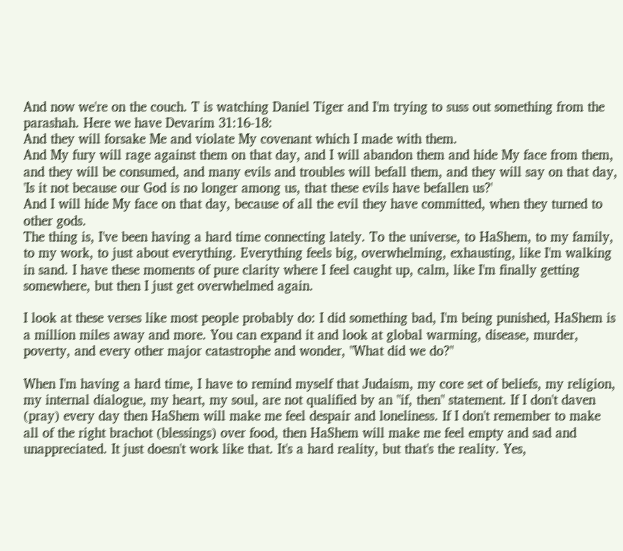And now we're on the couch. T is watching Daniel Tiger and I'm trying to suss out something from the parashah. Here we have Devarim 31:16-18:
And they will forsake Me and violate My covenant which I made with them.
And My fury will rage against them on that day, and I will abandon them and hide My face from them, and they will be consumed, and many evils and troubles will befall them, and they will say on that day, 'Is it not because our God is no longer among us, that these evils have befallen us?'
And I will hide My face on that day, because of all the evil they have committed, when they turned to other gods.
The thing is, I've been having a hard time connecting lately. To the universe, to HaShem, to my family, to my work, to just about everything. Everything feels big, overwhelming, exhausting, like I'm walking in sand. I have these moments of pure clarity where I feel caught up, calm, like I'm finally getting somewhere, but then I just get overwhelmed again.

I look at these verses like most people probably do: I did something bad, I'm being punished, HaShem is a million miles away and more. You can expand it and look at global warming, disease, murder, poverty, and every other major catastrophe and wonder, "What did we do?"

When I'm having a hard time, I have to remind myself that Judaism, my core set of beliefs, my religion, my internal dialogue, my heart, my soul, are not qualified by an "if, then" statement. If I don't daven (pray) every day then HaShem will make me feel despair and loneliness. If I don't remember to make all of the right brachot (blessings) over food, then HaShem will make me feel empty and sad and unappreciated. It just doesn't work like that. It's a hard reality, but that's the reality. Yes,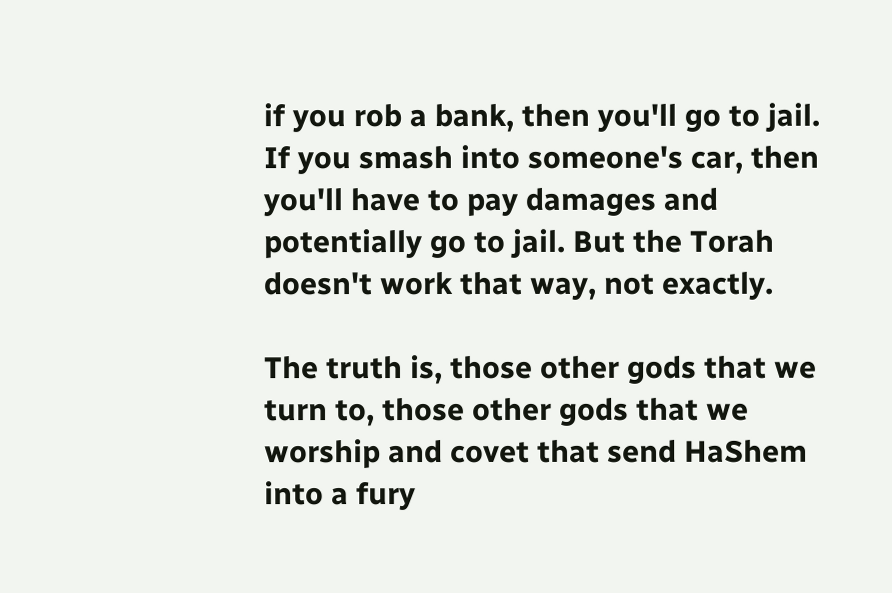if you rob a bank, then you'll go to jail. If you smash into someone's car, then you'll have to pay damages and potentially go to jail. But the Torah doesn't work that way, not exactly.

The truth is, those other gods that we turn to, those other gods that we worship and covet that send HaShem into a fury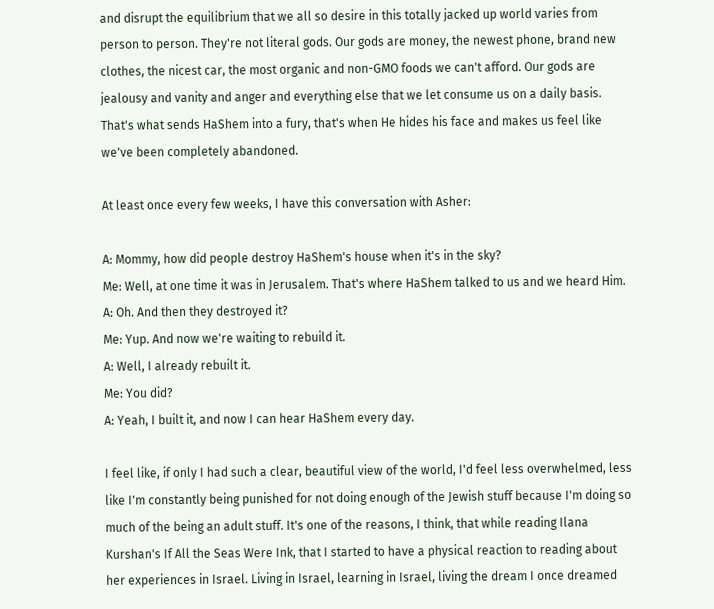and disrupt the equilibrium that we all so desire in this totally jacked up world varies from person to person. They're not literal gods. Our gods are money, the newest phone, brand new clothes, the nicest car, the most organic and non-GMO foods we can't afford. Our gods are jealousy and vanity and anger and everything else that we let consume us on a daily basis. That's what sends HaShem into a fury, that's when He hides his face and makes us feel like we've been completely abandoned.

At least once every few weeks, I have this conversation with Asher:

A: Mommy, how did people destroy HaShem's house when it's in the sky?
Me: Well, at one time it was in Jerusalem. That's where HaShem talked to us and we heard Him.
A: Oh. And then they destroyed it?
Me: Yup. And now we're waiting to rebuild it.
A: Well, I already rebuilt it.
Me: You did?
A: Yeah, I built it, and now I can hear HaShem every day.

I feel like, if only I had such a clear, beautiful view of the world, I'd feel less overwhelmed, less like I'm constantly being punished for not doing enough of the Jewish stuff because I'm doing so much of the being an adult stuff. It's one of the reasons, I think, that while reading Ilana Kurshan's If All the Seas Were Ink, that I started to have a physical reaction to reading about her experiences in Israel. Living in Israel, learning in Israel, living the dream I once dreamed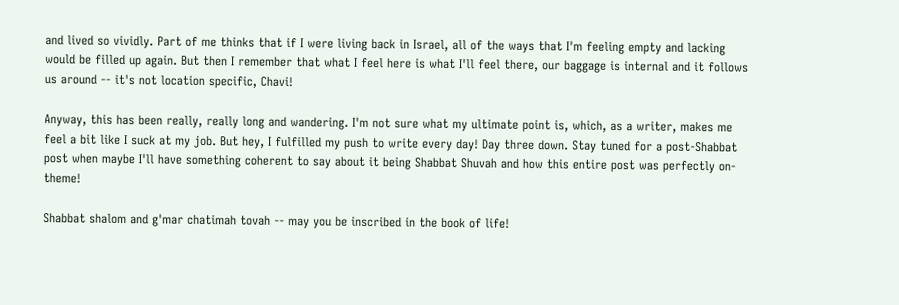and lived so vividly. Part of me thinks that if I were living back in Israel, all of the ways that I'm feeling empty and lacking would be filled up again. But then I remember that what I feel here is what I'll feel there, our baggage is internal and it follows us around -- it's not location specific, Chavi!

Anyway, this has been really, really long and wandering. I'm not sure what my ultimate point is, which, as a writer, makes me feel a bit like I suck at my job. But hey, I fulfilled my push to write every day! Day three down. Stay tuned for a post-Shabbat post when maybe I'll have something coherent to say about it being Shabbat Shuvah and how this entire post was perfectly on-theme!

Shabbat shalom and g'mar chatimah tovah -- may you be inscribed in the book of life!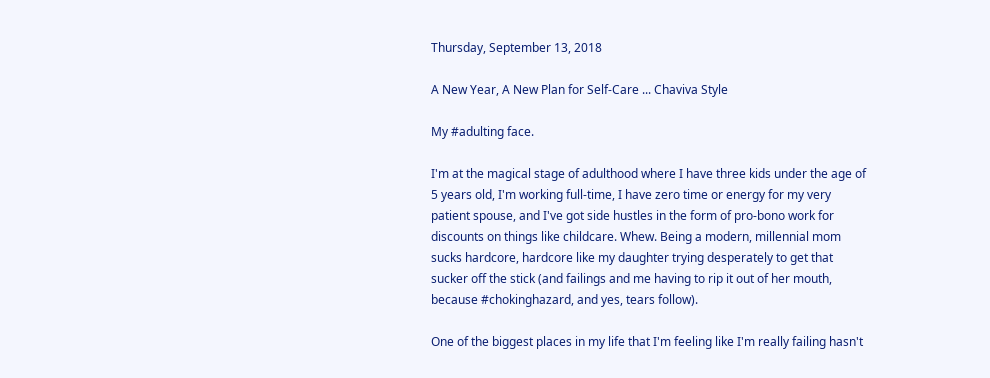Thursday, September 13, 2018

A New Year, A New Plan for Self-Care ... Chaviva Style

My #adulting face.

I'm at the magical stage of adulthood where I have three kids under the age of 5 years old, I'm working full-time, I have zero time or energy for my very patient spouse, and I've got side hustles in the form of pro-bono work for discounts on things like childcare. Whew. Being a modern, millennial mom sucks hardcore, hardcore like my daughter trying desperately to get that sucker off the stick (and failings and me having to rip it out of her mouth, because #chokinghazard, and yes, tears follow).

One of the biggest places in my life that I'm feeling like I'm really failing hasn't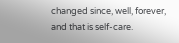changed since, well, forever, and that is self-care.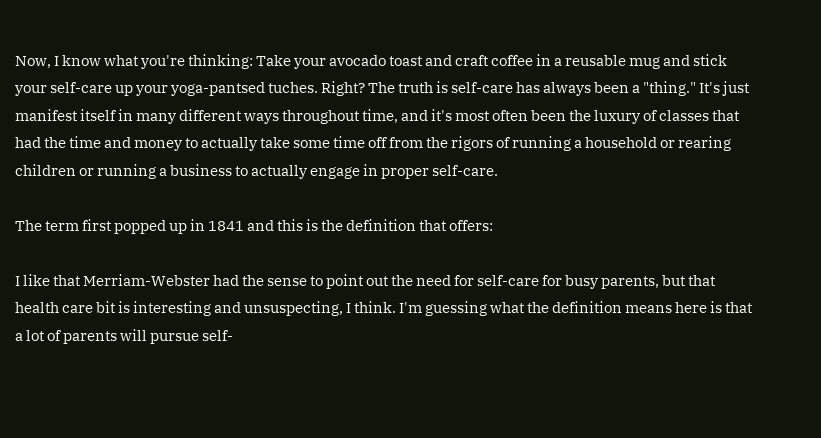Now, I know what you're thinking: Take your avocado toast and craft coffee in a reusable mug and stick your self-care up your yoga-pantsed tuches. Right? The truth is self-care has always been a "thing." It's just manifest itself in many different ways throughout time, and it's most often been the luxury of classes that had the time and money to actually take some time off from the rigors of running a household or rearing children or running a business to actually engage in proper self-care.

The term first popped up in 1841 and this is the definition that offers:

I like that Merriam-Webster had the sense to point out the need for self-care for busy parents, but that health care bit is interesting and unsuspecting, I think. I'm guessing what the definition means here is that a lot of parents will pursue self-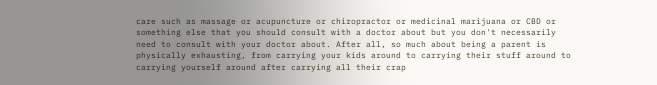care such as massage or acupuncture or chiropractor or medicinal marijuana or CBD or something else that you should consult with a doctor about but you don't necessarily need to consult with your doctor about. After all, so much about being a parent is physically exhausting, from carrying your kids around to carrying their stuff around to carrying yourself around after carrying all their crap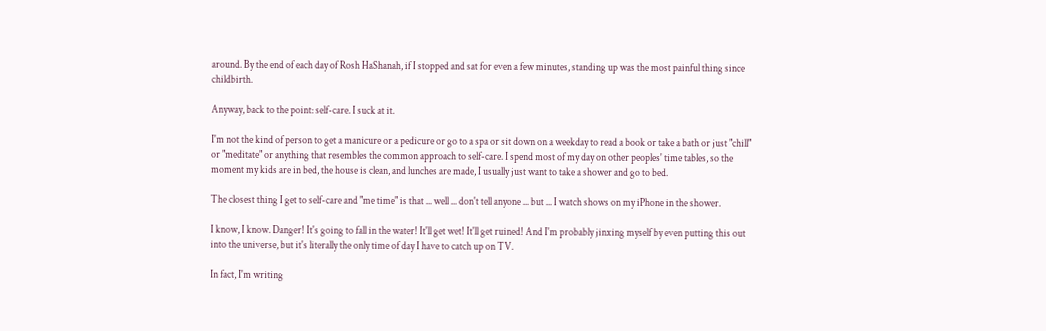around. By the end of each day of Rosh HaShanah, if I stopped and sat for even a few minutes, standing up was the most painful thing since childbirth.

Anyway, back to the point: self-care. I suck at it.

I'm not the kind of person to get a manicure or a pedicure or go to a spa or sit down on a weekday to read a book or take a bath or just "chill" or "meditate" or anything that resembles the common approach to self-care. I spend most of my day on other peoples' time tables, so the moment my kids are in bed, the house is clean, and lunches are made, I usually just want to take a shower and go to bed.

The closest thing I get to self-care and "me time" is that ... well ... don't tell anyone ... but ... I watch shows on my iPhone in the shower.

I know, I know. Danger! It's going to fall in the water! It'll get wet! It'll get ruined! And I'm probably jinxing myself by even putting this out into the universe, but it's literally the only time of day I have to catch up on TV.

In fact, I'm writing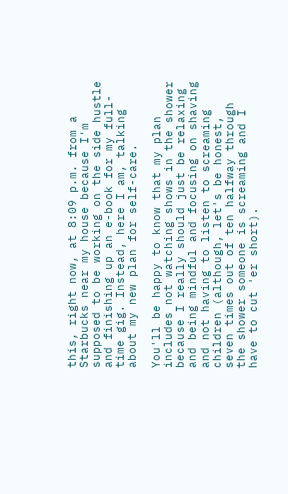this, right now, at 8:09 p.m. from a Starbucks near my house because I'm supposed to be working on the side hustle and finishing up an e-book for my full-time gig. Instead, here I am, talking about my new plan for self-care.

You'll be happy to know that my plan includes not watching shows in the shower because I really should just be relaxing and being mindful and focusing on shaving and not having to listen to screaming children (although, let's be honest, seven times out of ten halfway through the shower someone is screaming and I have to cut 'er short).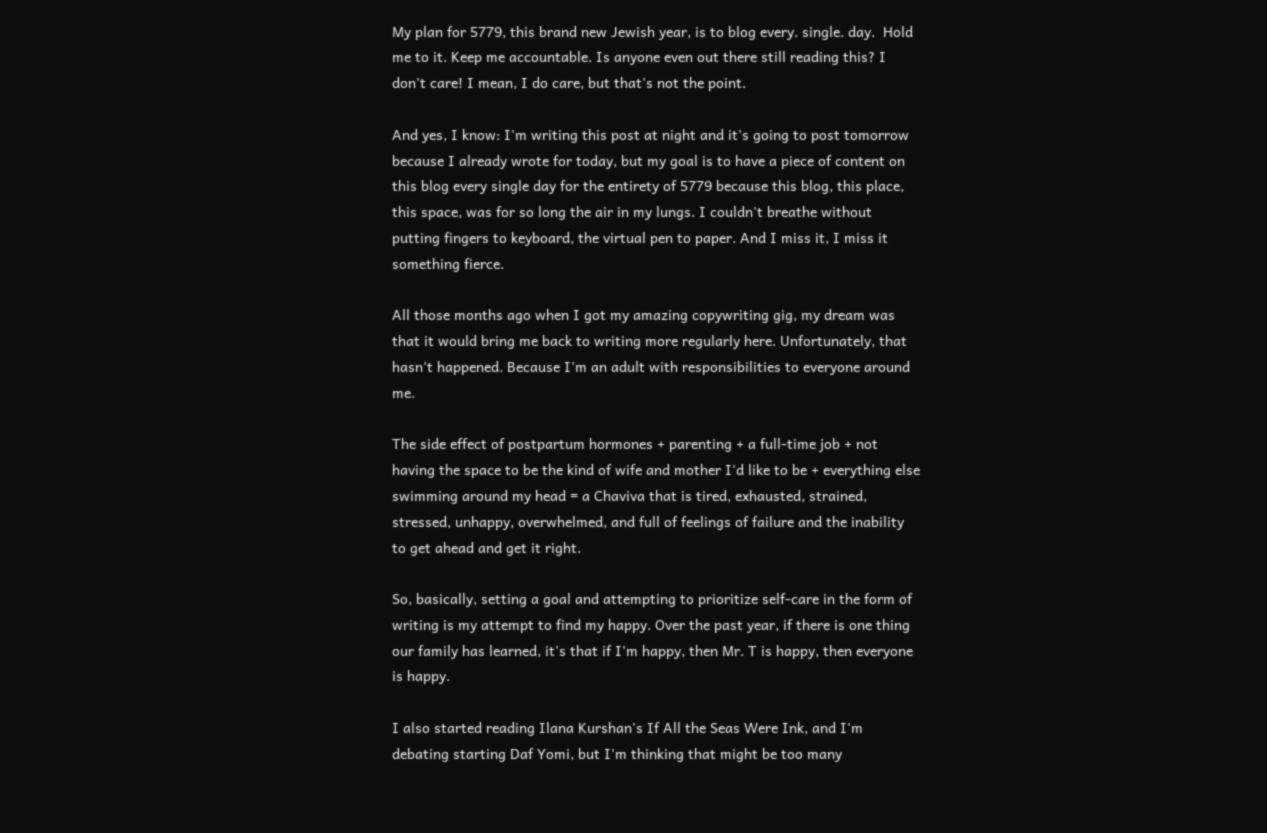My plan for 5779, this brand new Jewish year, is to blog every. single. day.  Hold me to it. Keep me accountable. Is anyone even out there still reading this? I don't care! I mean, I do care, but that's not the point.

And yes, I know: I'm writing this post at night and it's going to post tomorrow because I already wrote for today, but my goal is to have a piece of content on this blog every single day for the entirety of 5779 because this blog, this place, this space, was for so long the air in my lungs. I couldn't breathe without putting fingers to keyboard, the virtual pen to paper. And I miss it, I miss it something fierce.

All those months ago when I got my amazing copywriting gig, my dream was that it would bring me back to writing more regularly here. Unfortunately, that hasn't happened. Because I'm an adult with responsibilities to everyone around me.

The side effect of postpartum hormones + parenting + a full-time job + not having the space to be the kind of wife and mother I'd like to be + everything else swimming around my head = a Chaviva that is tired, exhausted, strained, stressed, unhappy, overwhelmed, and full of feelings of failure and the inability to get ahead and get it right.

So, basically, setting a goal and attempting to prioritize self-care in the form of writing is my attempt to find my happy. Over the past year, if there is one thing our family has learned, it's that if I'm happy, then Mr. T is happy, then everyone is happy.

I also started reading Ilana Kurshan's If All the Seas Were Ink, and I'm debating starting Daf Yomi, but I'm thinking that might be too many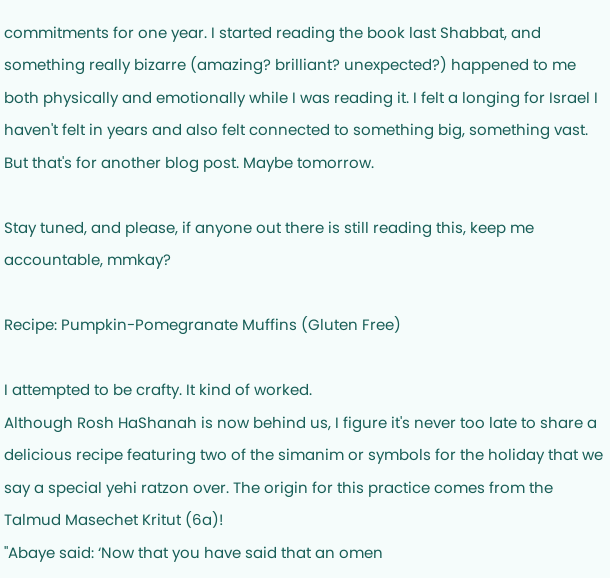commitments for one year. I started reading the book last Shabbat, and something really bizarre (amazing? brilliant? unexpected?) happened to me both physically and emotionally while I was reading it. I felt a longing for Israel I haven't felt in years and also felt connected to something big, something vast. But that's for another blog post. Maybe tomorrow.

Stay tuned, and please, if anyone out there is still reading this, keep me accountable, mmkay?

Recipe: Pumpkin-Pomegranate Muffins (Gluten Free)

I attempted to be crafty. It kind of worked.
Although Rosh HaShanah is now behind us, I figure it's never too late to share a delicious recipe featuring two of the simanim or symbols for the holiday that we say a special yehi ratzon over. The origin for this practice comes from the Talmud Masechet Kritut (6a)!
"Abaye said: ‘Now that you have said that an omen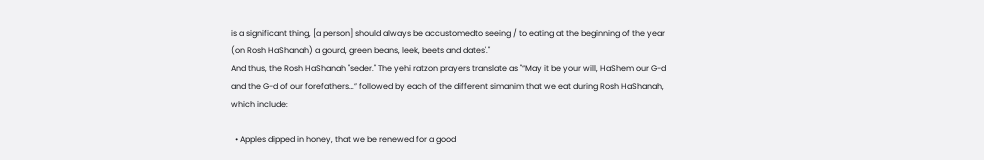is a significant thing, [a person] should always be accustomedto seeing / to eating at the beginning of the year (on Rosh HaShanah) a gourd, green beans, leek, beets and dates'."
And thus, the Rosh HaShanah "seder." The yehi ratzon prayers translate as "“May it be your will, HaShem our G-d and the G-d of our forefathers…” followed by each of the different simanim that we eat during Rosh HaShanah, which include:

  • Apples dipped in honey, that we be renewed for a good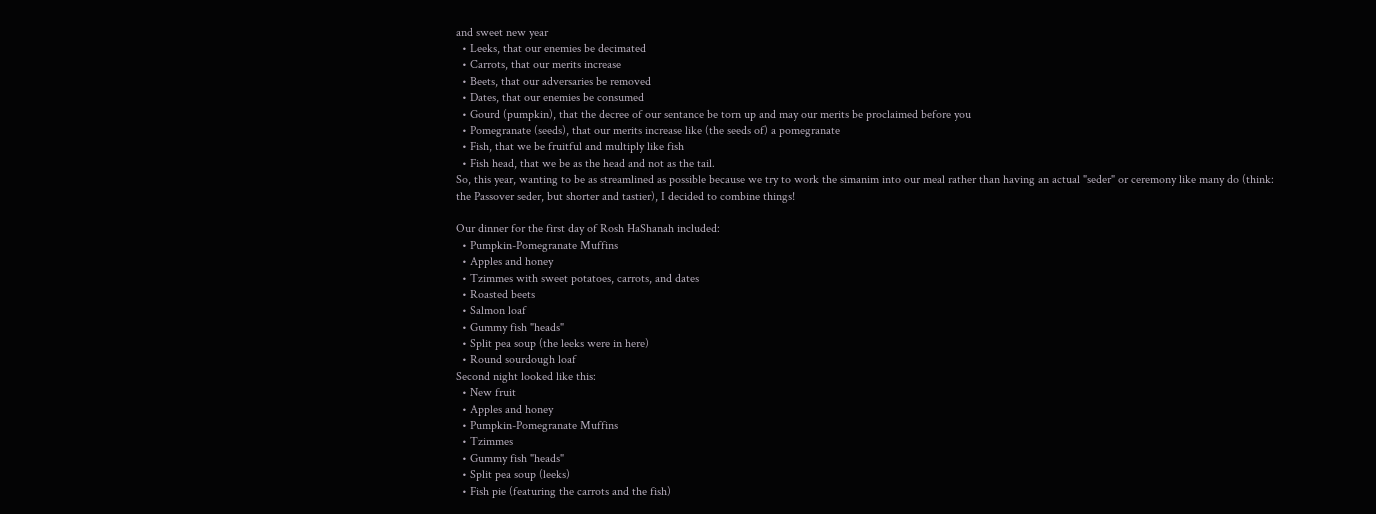and sweet new year
  • Leeks, that our enemies be decimated
  • Carrots, that our merits increase
  • Beets, that our adversaries be removed
  • Dates, that our enemies be consumed
  • Gourd (pumpkin), that the decree of our sentance be torn up and may our merits be proclaimed before you
  • Pomegranate (seeds), that our merits increase like (the seeds of) a pomegranate
  • Fish, that we be fruitful and multiply like fish
  • Fish head, that we be as the head and not as the tail.
So, this year, wanting to be as streamlined as possible because we try to work the simanim into our meal rather than having an actual "seder" or ceremony like many do (think: the Passover seder, but shorter and tastier), I decided to combine things!

Our dinner for the first day of Rosh HaShanah included:
  • Pumpkin-Pomegranate Muffins
  • Apples and honey
  • Tzimmes with sweet potatoes, carrots, and dates
  • Roasted beets
  • Salmon loaf
  • Gummy fish "heads"
  • Split pea soup (the leeks were in here)
  • Round sourdough loaf
Second night looked like this:
  • New fruit
  • Apples and honey
  • Pumpkin-Pomegranate Muffins
  • Tzimmes
  • Gummy fish "heads"
  • Split pea soup (leeks)
  • Fish pie (featuring the carrots and the fish)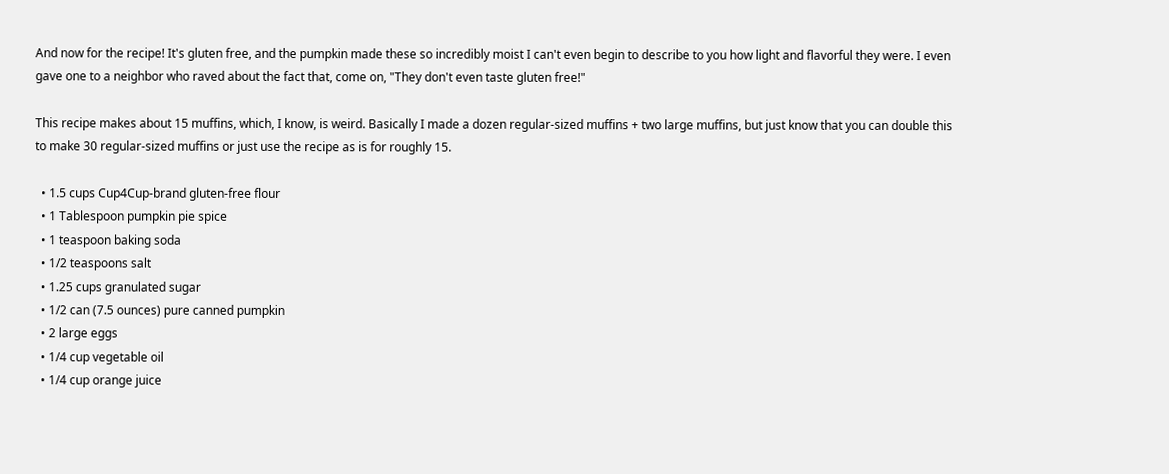And now for the recipe! It's gluten free, and the pumpkin made these so incredibly moist I can't even begin to describe to you how light and flavorful they were. I even gave one to a neighbor who raved about the fact that, come on, "They don't even taste gluten free!"

This recipe makes about 15 muffins, which, I know, is weird. Basically I made a dozen regular-sized muffins + two large muffins, but just know that you can double this to make 30 regular-sized muffins or just use the recipe as is for roughly 15.

  • 1.5 cups Cup4Cup-brand gluten-free flour
  • 1 Tablespoon pumpkin pie spice
  • 1 teaspoon baking soda
  • 1/2 teaspoons salt
  • 1.25 cups granulated sugar
  • 1/2 can (7.5 ounces) pure canned pumpkin
  • 2 large eggs
  • 1/4 cup vegetable oil
  • 1/4 cup orange juice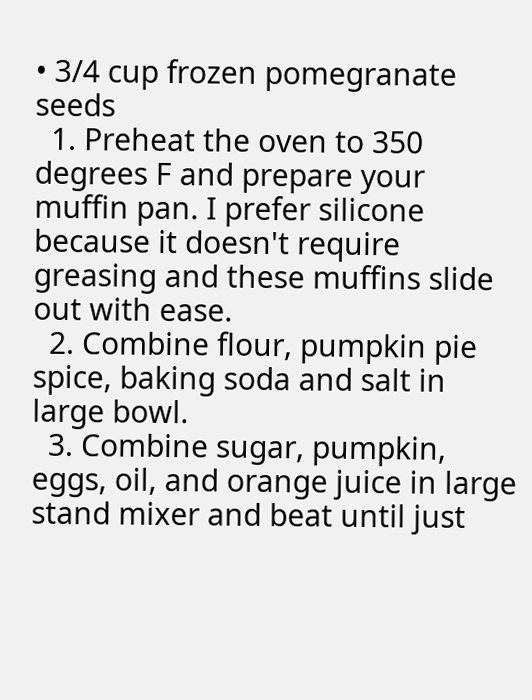• 3/4 cup frozen pomegranate seeds
  1. Preheat the oven to 350 degrees F and prepare your muffin pan. I prefer silicone because it doesn't require greasing and these muffins slide out with ease.
  2. Combine flour, pumpkin pie spice, baking soda and salt in large bowl.
  3. Combine sugar, pumpkin, eggs, oil, and orange juice in large stand mixer and beat until just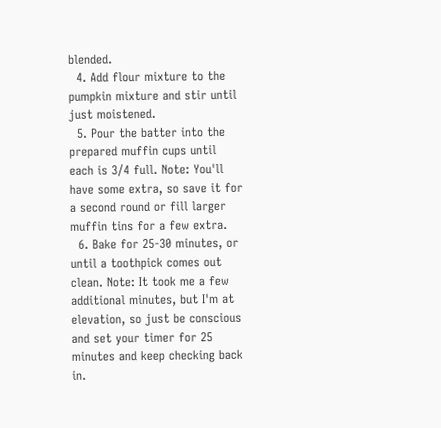blended.
  4. Add flour mixture to the pumpkin mixture and stir until just moistened.
  5. Pour the batter into the prepared muffin cups until each is 3/4 full. Note: You'll have some extra, so save it for a second round or fill larger muffin tins for a few extra.
  6. Bake for 25-30 minutes, or until a toothpick comes out clean. Note: It took me a few additional minutes, but I'm at elevation, so just be conscious and set your timer for 25 minutes and keep checking back in.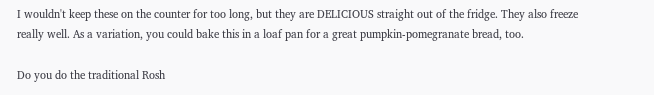I wouldn't keep these on the counter for too long, but they are DELICIOUS straight out of the fridge. They also freeze really well. As a variation, you could bake this in a loaf pan for a great pumpkin-pomegranate bread, too.

Do you do the traditional Rosh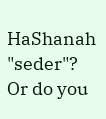HaShanah "seder"? Or do you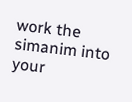work the simanim into your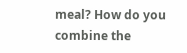meal? How do you combine the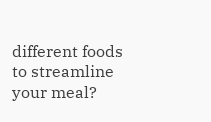different foods to streamline your meal?